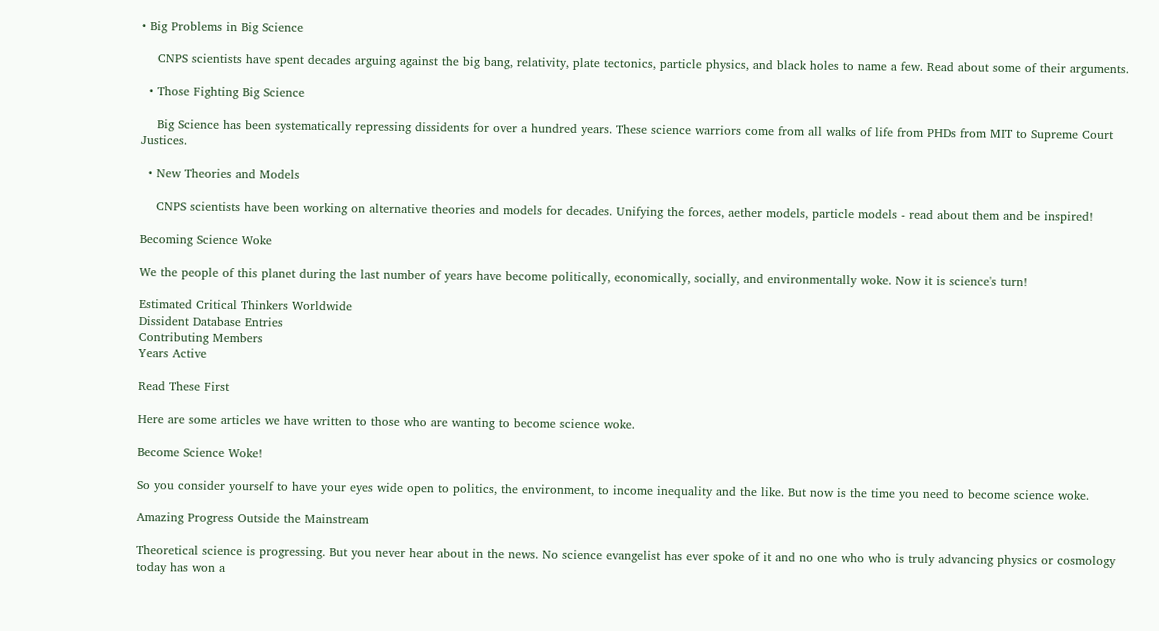• Big Problems in Big Science

    CNPS scientists have spent decades arguing against the big bang, relativity, plate tectonics, particle physics, and black holes to name a few. Read about some of their arguments.

  • Those Fighting Big Science

    Big Science has been systematically repressing dissidents for over a hundred years. These science warriors come from all walks of life from PHDs from MIT to Supreme Court Justices.

  • New Theories and Models

    CNPS scientists have been working on alternative theories and models for decades. Unifying the forces, aether models, particle models - read about them and be inspired!

Becoming Science Woke

We the people of this planet during the last number of years have become politically, economically, socially, and environmentally woke. Now it is science's turn!

Estimated Critical Thinkers Worldwide
Dissident Database Entries
Contributing Members
Years Active

Read These First

Here are some articles we have written to those who are wanting to become science woke.

Become Science Woke!

So you consider yourself to have your eyes wide open to politics, the environment, to income inequality and the like. But now is the time you need to become science woke.

Amazing Progress Outside the Mainstream

Theoretical science is progressing. But you never hear about in the news. No science evangelist has ever spoke of it and no one who who is truly advancing physics or cosmology today has won a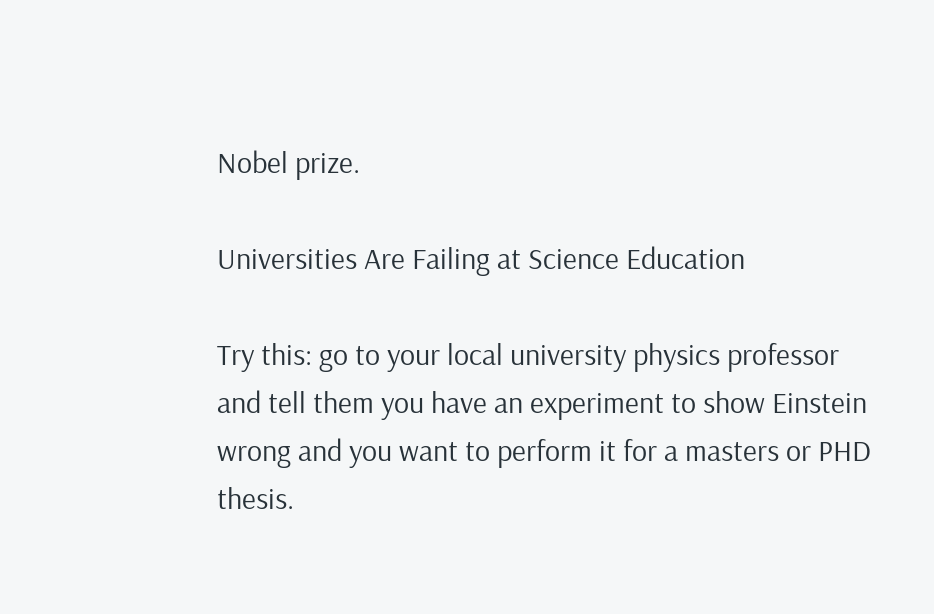Nobel prize.

Universities Are Failing at Science Education

Try this: go to your local university physics professor and tell them you have an experiment to show Einstein wrong and you want to perform it for a masters or PHD thesis.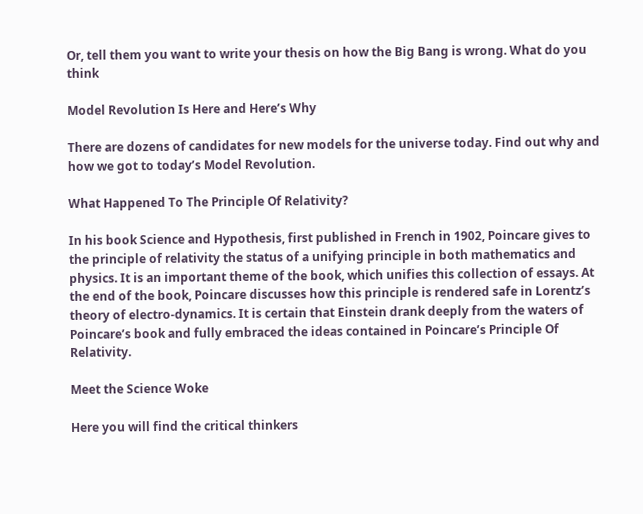Or, tell them you want to write your thesis on how the Big Bang is wrong. What do you think

Model Revolution Is Here and Here’s Why

There are dozens of candidates for new models for the universe today. Find out why and how we got to today’s Model Revolution.

What Happened To The Principle Of Relativity?

In his book Science and Hypothesis, first published in French in 1902, Poincare gives to the principle of relativity the status of a unifying principle in both mathematics and physics. It is an important theme of the book, which unifies this collection of essays. At the end of the book, Poincare discusses how this principle is rendered safe in Lorentz’s theory of electro-dynamics. It is certain that Einstein drank deeply from the waters of Poincare’s book and fully embraced the ideas contained in Poincare’s Principle Of Relativity.

Meet the Science Woke

Here you will find the critical thinkers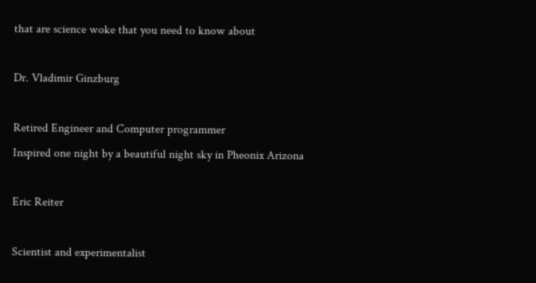that are science woke that you need to know about

Dr. Vladimir Ginzburg

Retired Engineer and Computer programmer
Inspired one night by a beautiful night sky in Pheonix Arizona

Eric Reiter

Scientist and experimentalist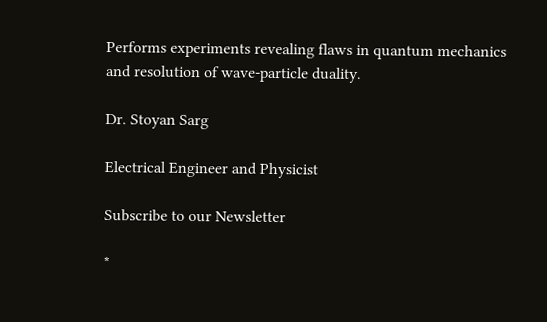Performs experiments revealing flaws in quantum mechanics and resolution of wave-particle duality.

Dr. Stoyan Sarg

Electrical Engineer and Physicist

Subscribe to our Newsletter

*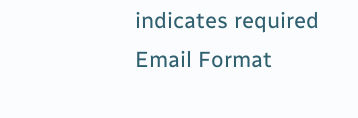indicates required
Email Format